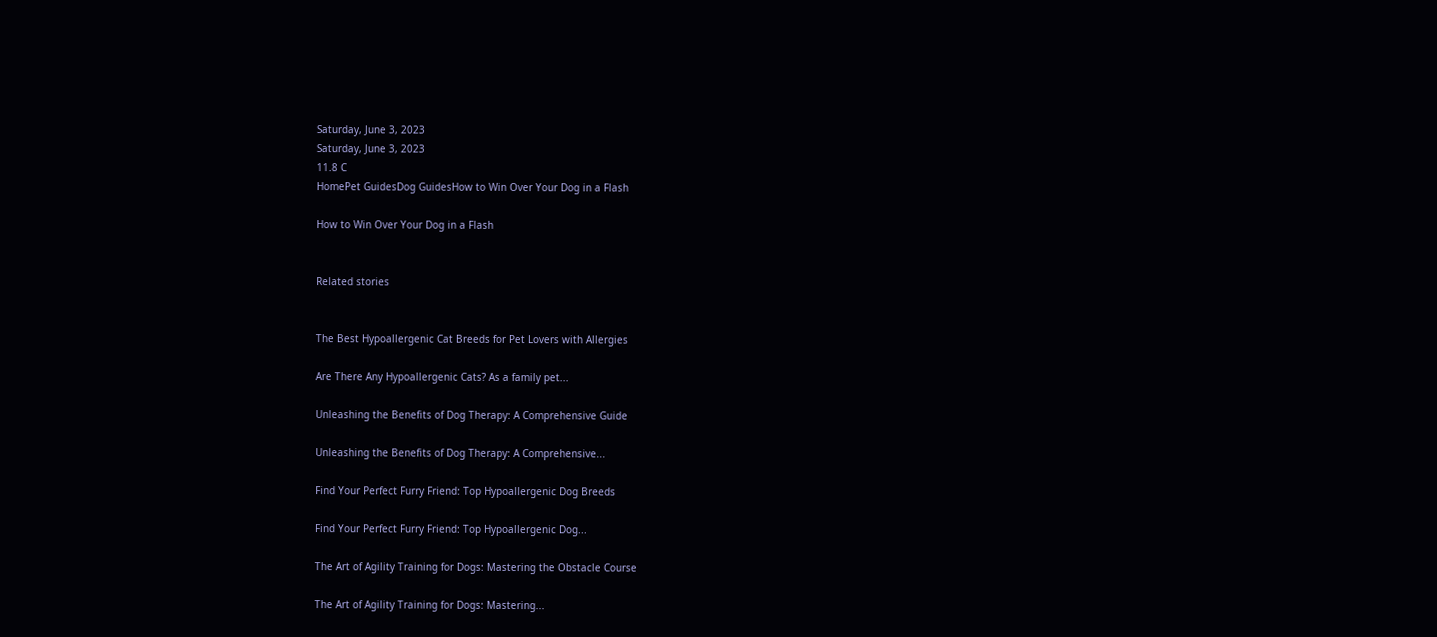Saturday, June 3, 2023
Saturday, June 3, 2023
11.8 C
HomePet GuidesDog GuidesHow to Win Over Your Dog in a Flash

How to Win Over Your Dog in a Flash


Related stories


The Best Hypoallergenic Cat Breeds for Pet Lovers with Allergies

Are There Any Hypoallergenic Cats? As a family pet...

Unleashing the Benefits of Dog Therapy: A Comprehensive Guide

Unleashing the Benefits of Dog Therapy: A Comprehensive...

Find Your Perfect Furry Friend: Top Hypoallergenic Dog Breeds

Find Your Perfect Furry Friend: Top Hypoallergenic Dog...

The Art of Agility Training for Dogs: Mastering the Obstacle Course

The Art of Agility Training for Dogs: Mastering...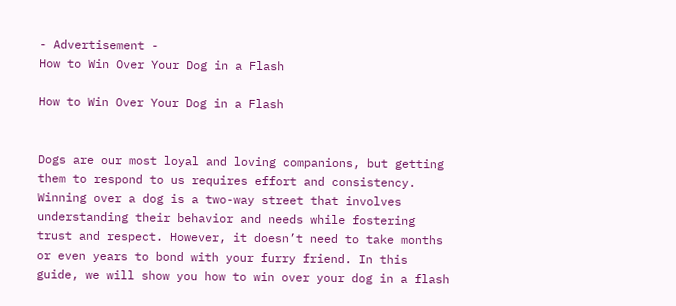- Advertisement -
How to Win Over Your Dog in a Flash

How to Win Over Your Dog in a Flash


Dogs are our most loyal and loving companions, but getting them to respond to us requires effort and consistency. Winning over a dog is a two-way street that involves understanding their behavior and needs while fostering trust and respect. However, it doesn’t need to take months or even years to bond with your furry friend. In this guide, we will show you how to win over your dog in a flash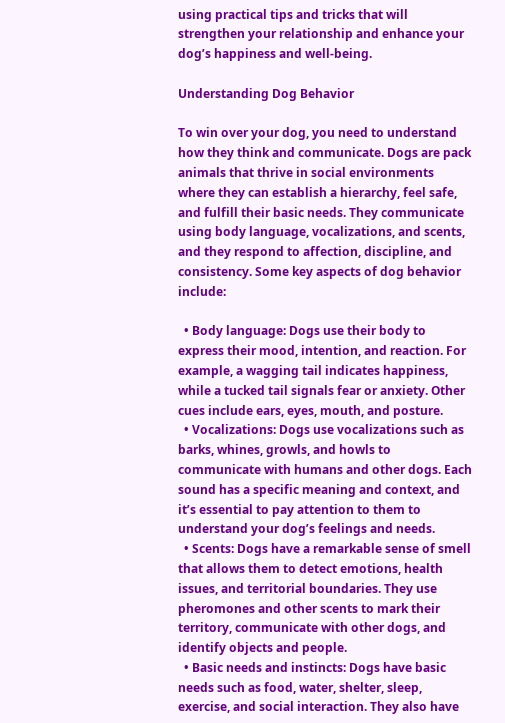using practical tips and tricks that will strengthen your relationship and enhance your dog’s happiness and well-being.

Understanding Dog Behavior

To win over your dog, you need to understand how they think and communicate. Dogs are pack animals that thrive in social environments where they can establish a hierarchy, feel safe, and fulfill their basic needs. They communicate using body language, vocalizations, and scents, and they respond to affection, discipline, and consistency. Some key aspects of dog behavior include:

  • Body language: Dogs use their body to express their mood, intention, and reaction. For example, a wagging tail indicates happiness, while a tucked tail signals fear or anxiety. Other cues include ears, eyes, mouth, and posture.
  • Vocalizations: Dogs use vocalizations such as barks, whines, growls, and howls to communicate with humans and other dogs. Each sound has a specific meaning and context, and it’s essential to pay attention to them to understand your dog’s feelings and needs.
  • Scents: Dogs have a remarkable sense of smell that allows them to detect emotions, health issues, and territorial boundaries. They use pheromones and other scents to mark their territory, communicate with other dogs, and identify objects and people.
  • Basic needs and instincts: Dogs have basic needs such as food, water, shelter, sleep, exercise, and social interaction. They also have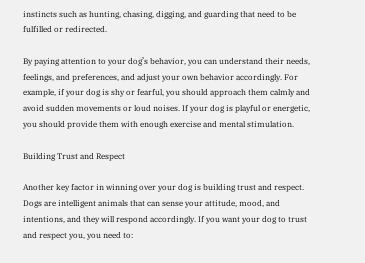instincts such as hunting, chasing, digging, and guarding that need to be fulfilled or redirected.

By paying attention to your dog’s behavior, you can understand their needs, feelings, and preferences, and adjust your own behavior accordingly. For example, if your dog is shy or fearful, you should approach them calmly and avoid sudden movements or loud noises. If your dog is playful or energetic, you should provide them with enough exercise and mental stimulation.

Building Trust and Respect

Another key factor in winning over your dog is building trust and respect. Dogs are intelligent animals that can sense your attitude, mood, and intentions, and they will respond accordingly. If you want your dog to trust and respect you, you need to: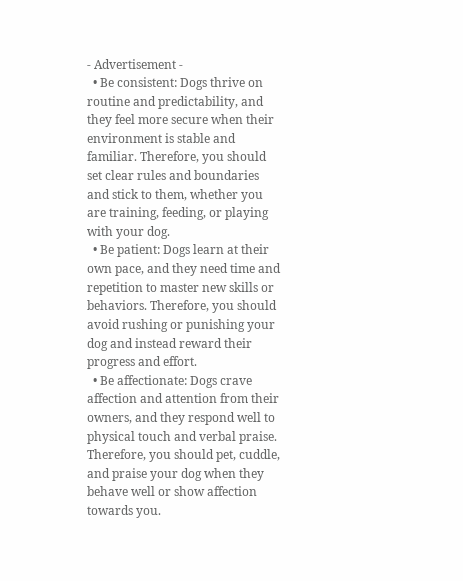- Advertisement -
  • Be consistent: Dogs thrive on routine and predictability, and they feel more secure when their environment is stable and familiar. Therefore, you should set clear rules and boundaries and stick to them, whether you are training, feeding, or playing with your dog.
  • Be patient: Dogs learn at their own pace, and they need time and repetition to master new skills or behaviors. Therefore, you should avoid rushing or punishing your dog and instead reward their progress and effort.
  • Be affectionate: Dogs crave affection and attention from their owners, and they respond well to physical touch and verbal praise. Therefore, you should pet, cuddle, and praise your dog when they behave well or show affection towards you.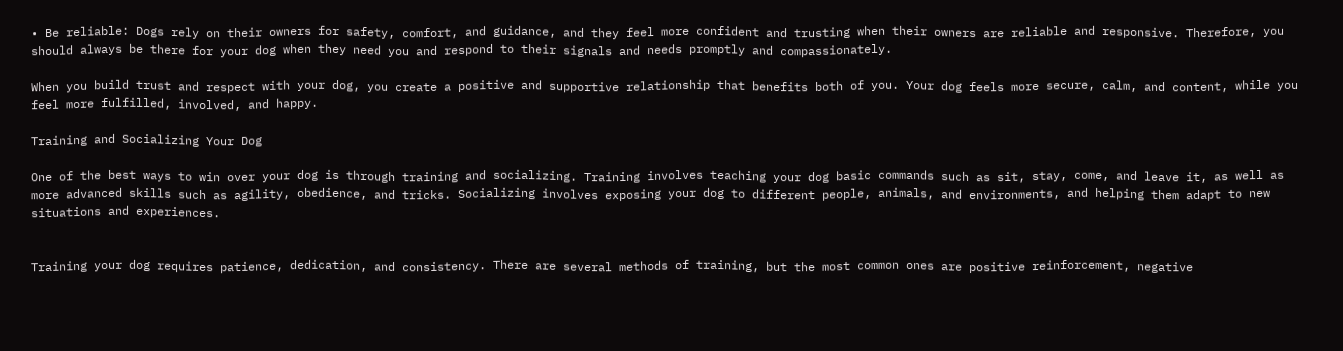• Be reliable: Dogs rely on their owners for safety, comfort, and guidance, and they feel more confident and trusting when their owners are reliable and responsive. Therefore, you should always be there for your dog when they need you and respond to their signals and needs promptly and compassionately.

When you build trust and respect with your dog, you create a positive and supportive relationship that benefits both of you. Your dog feels more secure, calm, and content, while you feel more fulfilled, involved, and happy.

Training and Socializing Your Dog

One of the best ways to win over your dog is through training and socializing. Training involves teaching your dog basic commands such as sit, stay, come, and leave it, as well as more advanced skills such as agility, obedience, and tricks. Socializing involves exposing your dog to different people, animals, and environments, and helping them adapt to new situations and experiences.


Training your dog requires patience, dedication, and consistency. There are several methods of training, but the most common ones are positive reinforcement, negative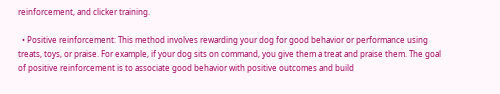reinforcement, and clicker training.

  • Positive reinforcement: This method involves rewarding your dog for good behavior or performance using treats, toys, or praise. For example, if your dog sits on command, you give them a treat and praise them. The goal of positive reinforcement is to associate good behavior with positive outcomes and build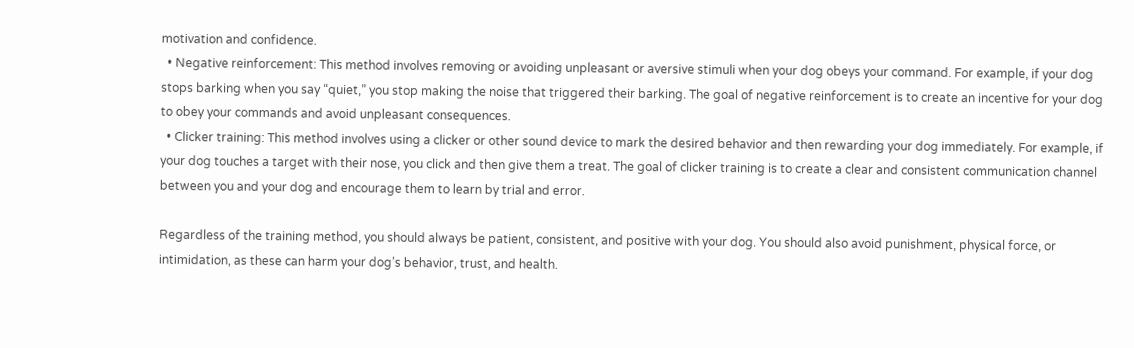motivation and confidence.
  • Negative reinforcement: This method involves removing or avoiding unpleasant or aversive stimuli when your dog obeys your command. For example, if your dog stops barking when you say “quiet,” you stop making the noise that triggered their barking. The goal of negative reinforcement is to create an incentive for your dog to obey your commands and avoid unpleasant consequences.
  • Clicker training: This method involves using a clicker or other sound device to mark the desired behavior and then rewarding your dog immediately. For example, if your dog touches a target with their nose, you click and then give them a treat. The goal of clicker training is to create a clear and consistent communication channel between you and your dog and encourage them to learn by trial and error.

Regardless of the training method, you should always be patient, consistent, and positive with your dog. You should also avoid punishment, physical force, or intimidation, as these can harm your dog’s behavior, trust, and health.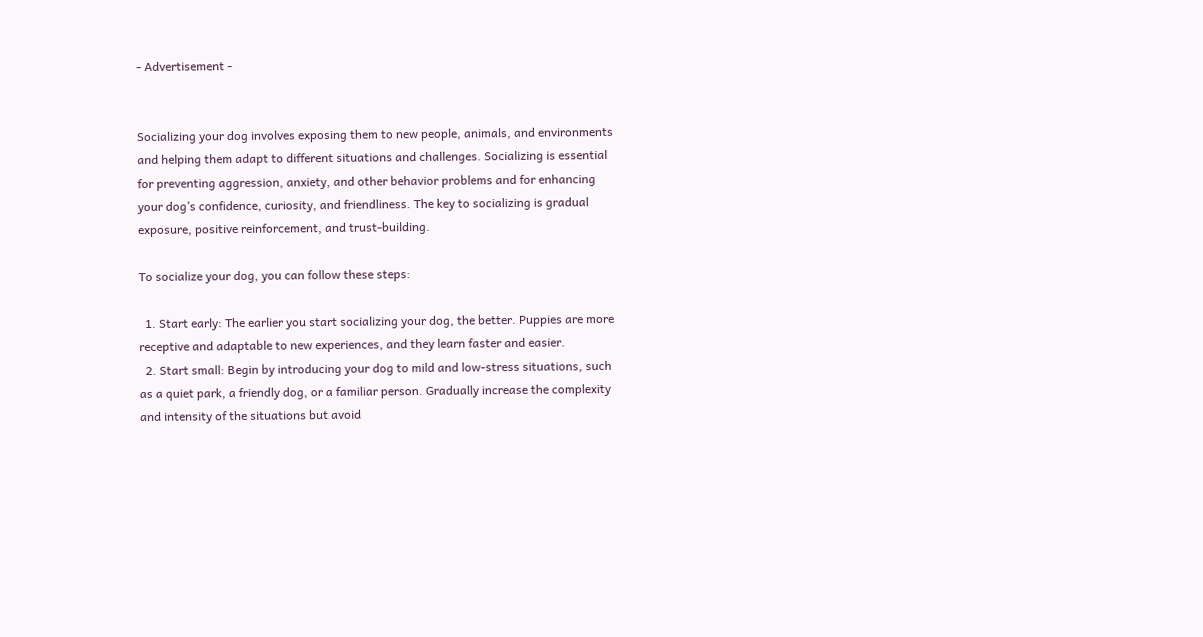- Advertisement -


Socializing your dog involves exposing them to new people, animals, and environments and helping them adapt to different situations and challenges. Socializing is essential for preventing aggression, anxiety, and other behavior problems and for enhancing your dog’s confidence, curiosity, and friendliness. The key to socializing is gradual exposure, positive reinforcement, and trust-building.

To socialize your dog, you can follow these steps:

  1. Start early: The earlier you start socializing your dog, the better. Puppies are more receptive and adaptable to new experiences, and they learn faster and easier.
  2. Start small: Begin by introducing your dog to mild and low-stress situations, such as a quiet park, a friendly dog, or a familiar person. Gradually increase the complexity and intensity of the situations but avoid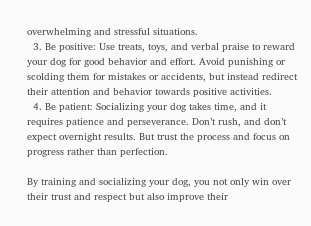overwhelming and stressful situations.
  3. Be positive: Use treats, toys, and verbal praise to reward your dog for good behavior and effort. Avoid punishing or scolding them for mistakes or accidents, but instead redirect their attention and behavior towards positive activities.
  4. Be patient: Socializing your dog takes time, and it requires patience and perseverance. Don’t rush, and don’t expect overnight results. But trust the process and focus on progress rather than perfection.

By training and socializing your dog, you not only win over their trust and respect but also improve their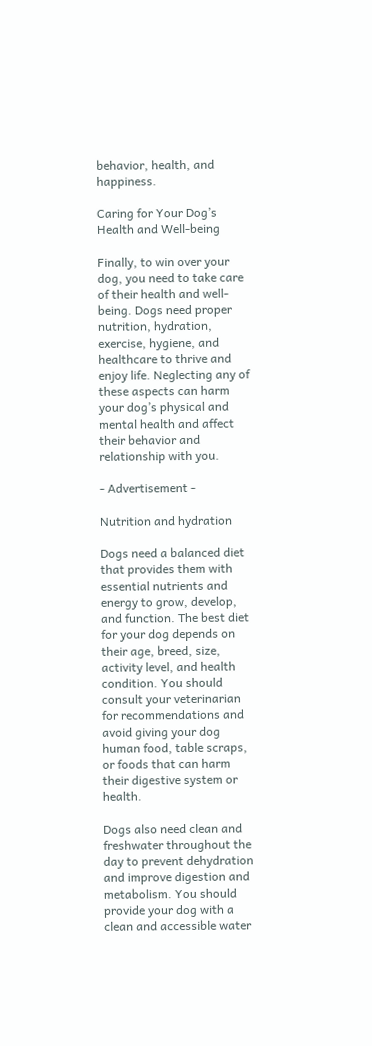behavior, health, and happiness.

Caring for Your Dog’s Health and Well-being

Finally, to win over your dog, you need to take care of their health and well-being. Dogs need proper nutrition, hydration, exercise, hygiene, and healthcare to thrive and enjoy life. Neglecting any of these aspects can harm your dog’s physical and mental health and affect their behavior and relationship with you.

- Advertisement -

Nutrition and hydration

Dogs need a balanced diet that provides them with essential nutrients and energy to grow, develop, and function. The best diet for your dog depends on their age, breed, size, activity level, and health condition. You should consult your veterinarian for recommendations and avoid giving your dog human food, table scraps, or foods that can harm their digestive system or health.

Dogs also need clean and freshwater throughout the day to prevent dehydration and improve digestion and metabolism. You should provide your dog with a clean and accessible water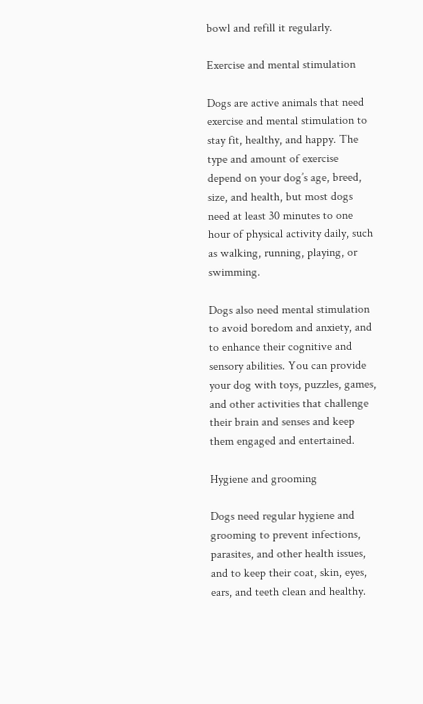bowl and refill it regularly.

Exercise and mental stimulation

Dogs are active animals that need exercise and mental stimulation to stay fit, healthy, and happy. The type and amount of exercise depend on your dog’s age, breed, size, and health, but most dogs need at least 30 minutes to one hour of physical activity daily, such as walking, running, playing, or swimming.

Dogs also need mental stimulation to avoid boredom and anxiety, and to enhance their cognitive and sensory abilities. You can provide your dog with toys, puzzles, games, and other activities that challenge their brain and senses and keep them engaged and entertained.

Hygiene and grooming

Dogs need regular hygiene and grooming to prevent infections, parasites, and other health issues, and to keep their coat, skin, eyes, ears, and teeth clean and healthy.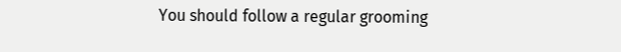You should follow a regular grooming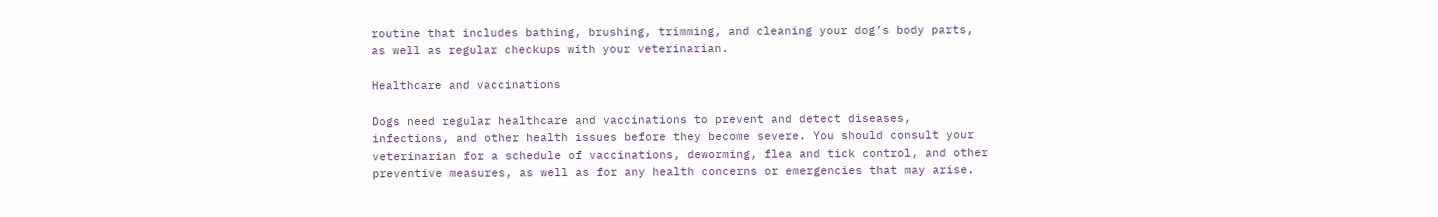routine that includes bathing, brushing, trimming, and cleaning your dog’s body parts, as well as regular checkups with your veterinarian.

Healthcare and vaccinations

Dogs need regular healthcare and vaccinations to prevent and detect diseases, infections, and other health issues before they become severe. You should consult your veterinarian for a schedule of vaccinations, deworming, flea and tick control, and other preventive measures, as well as for any health concerns or emergencies that may arise.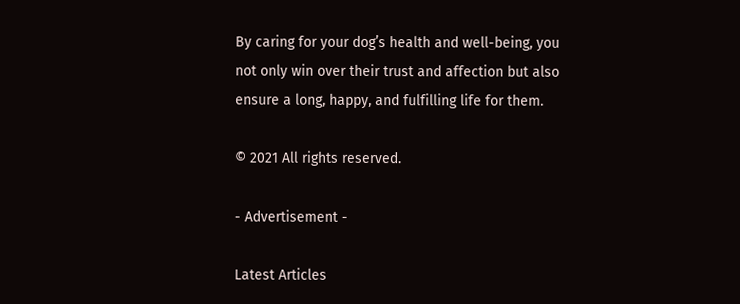By caring for your dog’s health and well-being, you not only win over their trust and affection but also ensure a long, happy, and fulfilling life for them.

© 2021 All rights reserved.

- Advertisement -

Latest Articles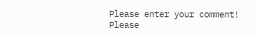Please enter your comment!
Please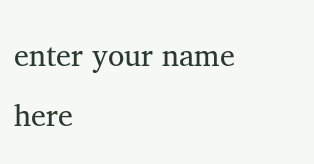enter your name here